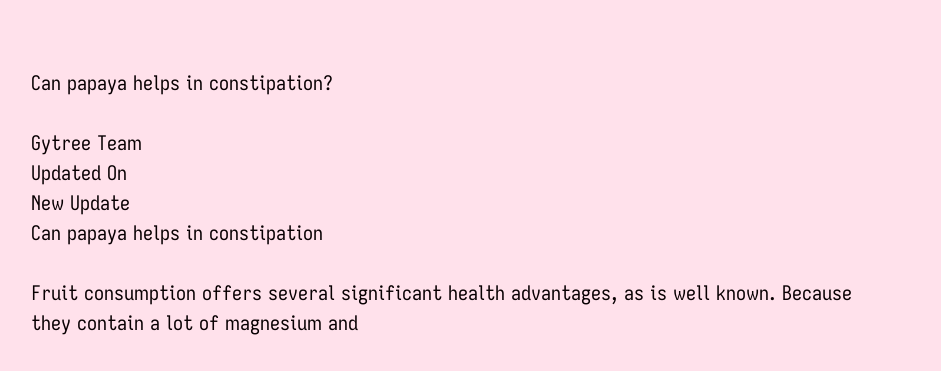Can papaya helps in constipation?

Gytree Team
Updated On
New Update
Can papaya helps in constipation

Fruit consumption offers several significant health advantages, as is well known. Because they contain a lot of magnesium and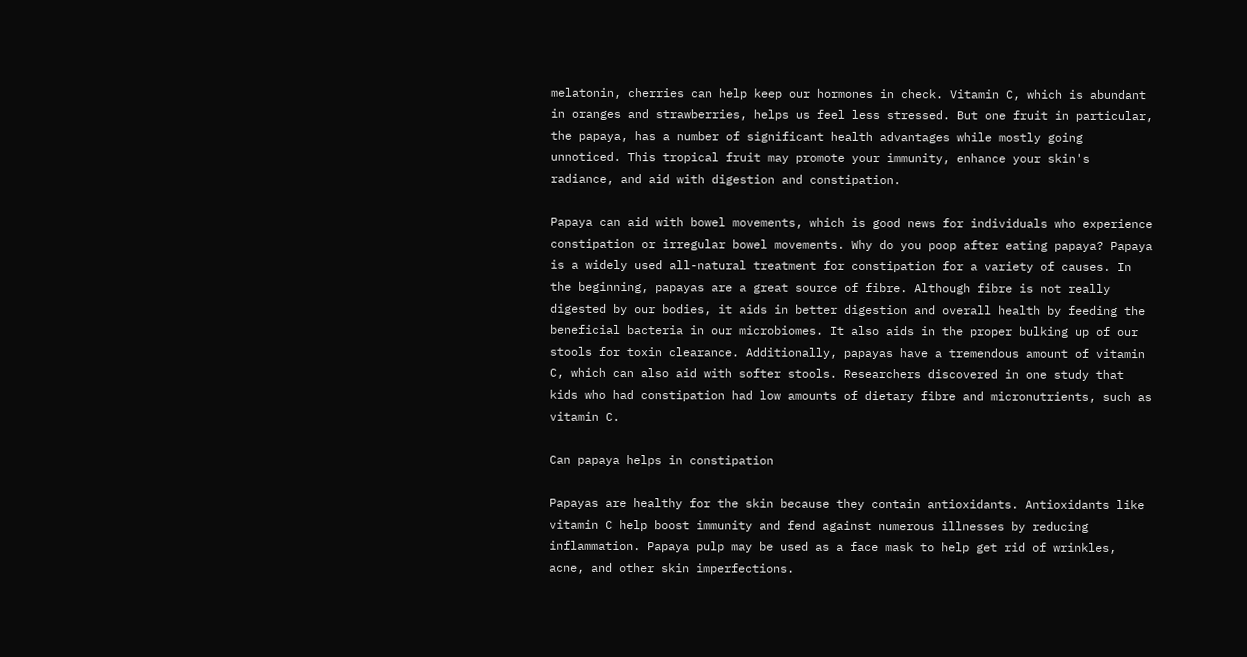melatonin, cherries can help keep our hormones in check. Vitamin C, which is abundant in oranges and strawberries, helps us feel less stressed. But one fruit in particular, the papaya, has a number of significant health advantages while mostly going unnoticed. This tropical fruit may promote your immunity, enhance your skin's radiance, and aid with digestion and constipation.

Papaya can aid with bowel movements, which is good news for individuals who experience constipation or irregular bowel movements. Why do you poop after eating papaya? Papaya is a widely used all-natural treatment for constipation for a variety of causes. In the beginning, papayas are a great source of fibre. Although fibre is not really digested by our bodies, it aids in better digestion and overall health by feeding the beneficial bacteria in our microbiomes. It also aids in the proper bulking up of our stools for toxin clearance. Additionally, papayas have a tremendous amount of vitamin C, which can also aid with softer stools. Researchers discovered in one study that kids who had constipation had low amounts of dietary fibre and micronutrients, such as vitamin C.

Can papaya helps in constipation

Papayas are healthy for the skin because they contain antioxidants. Antioxidants like vitamin C help boost immunity and fend against numerous illnesses by reducing inflammation. Papaya pulp may be used as a face mask to help get rid of wrinkles, acne, and other skin imperfections.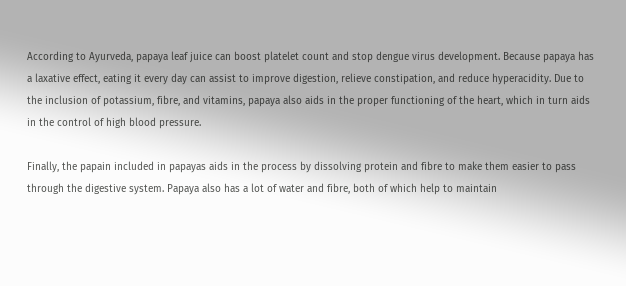According to Ayurveda, papaya leaf juice can boost platelet count and stop dengue virus development. Because papaya has a laxative effect, eating it every day can assist to improve digestion, relieve constipation, and reduce hyperacidity. Due to the inclusion of potassium, fibre, and vitamins, papaya also aids in the proper functioning of the heart, which in turn aids in the control of high blood pressure.

Finally, the papain included in papayas aids in the process by dissolving protein and fibre to make them easier to pass through the digestive system. Papaya also has a lot of water and fibre, both of which help to maintain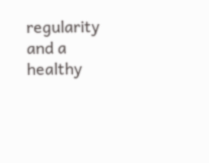regularity and a healthy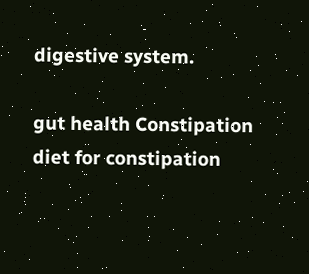digestive system.

gut health Constipation diet for constipation